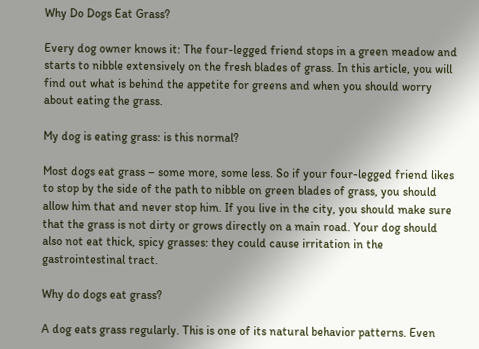Why Do Dogs Eat Grass?

Every dog owner knows it: The four-legged friend stops in a green meadow and starts to nibble extensively on the fresh blades of grass. In this article, you will find out what is behind the appetite for greens and when you should worry about eating the grass.

My dog is eating grass: is this normal?

Most dogs eat grass – some more, some less. So if your four-legged friend likes to stop by the side of the path to nibble on green blades of grass, you should allow him that and never stop him. If you live in the city, you should make sure that the grass is not dirty or grows directly on a main road. Your dog should also not eat thick, spicy grasses: they could cause irritation in the gastrointestinal tract.

Why do dogs eat grass?

A dog eats grass regularly. This is one of its natural behavior patterns. Even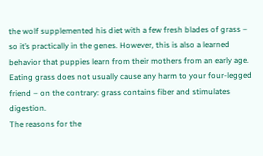the wolf supplemented his diet with a few fresh blades of grass – so it’s practically in the genes. However, this is also a learned behavior that puppies learn from their mothers from an early age. Eating grass does not usually cause any harm to your four-legged friend – on the contrary: grass contains fiber and stimulates digestion.
The reasons for the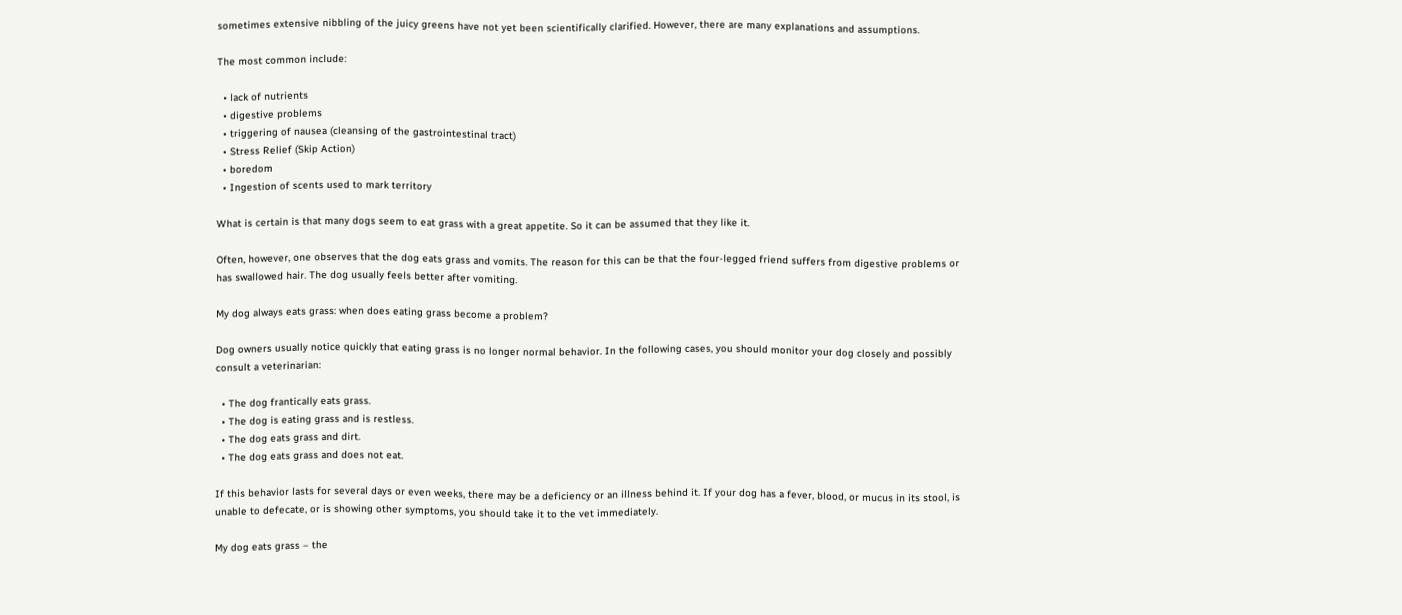sometimes extensive nibbling of the juicy greens have not yet been scientifically clarified. However, there are many explanations and assumptions.

The most common include:

  • lack of nutrients
  • digestive problems
  • triggering of nausea (cleansing of the gastrointestinal tract)
  • Stress Relief (Skip Action)
  • boredom
  • Ingestion of scents used to mark territory

What is certain is that many dogs seem to eat grass with a great appetite. So it can be assumed that they like it.

Often, however, one observes that the dog eats grass and vomits. The reason for this can be that the four-legged friend suffers from digestive problems or has swallowed hair. The dog usually feels better after vomiting.

My dog always eats grass: when does eating grass become a problem?

Dog owners usually notice quickly that eating grass is no longer normal behavior. In the following cases, you should monitor your dog closely and possibly consult a veterinarian:

  • The dog frantically eats grass.
  • The dog is eating grass and is restless.
  • The dog eats grass and dirt.
  • The dog eats grass and does not eat.

If this behavior lasts for several days or even weeks, there may be a deficiency or an illness behind it. If your dog has a fever, blood, or mucus in its stool, is unable to defecate, or is showing other symptoms, you should take it to the vet immediately.

My dog eats grass – the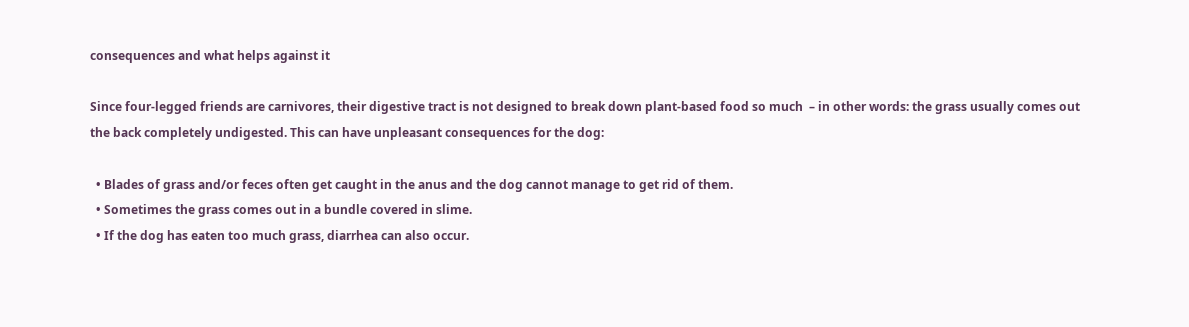consequences and what helps against it

Since four-legged friends are carnivores, their digestive tract is not designed to break down plant-based food so much  – in other words: the grass usually comes out the back completely undigested. This can have unpleasant consequences for the dog:

  • Blades of grass and/or feces often get caught in the anus and the dog cannot manage to get rid of them.
  • Sometimes the grass comes out in a bundle covered in slime.
  • If the dog has eaten too much grass, diarrhea can also occur.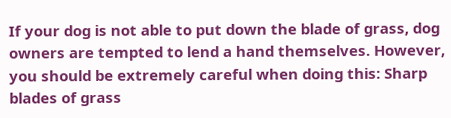If your dog is not able to put down the blade of grass, dog owners are tempted to lend a hand themselves. However, you should be extremely careful when doing this: Sharp blades of grass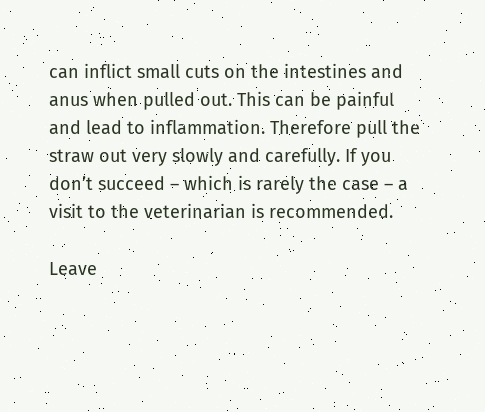can inflict small cuts on the intestines and anus when pulled out. This can be painful and lead to inflammation. Therefore pull the straw out very slowly and carefully. If you don’t succeed – which is rarely the case – a visit to the veterinarian is recommended.

Leave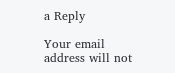a Reply

Your email address will not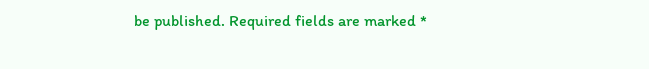be published. Required fields are marked *